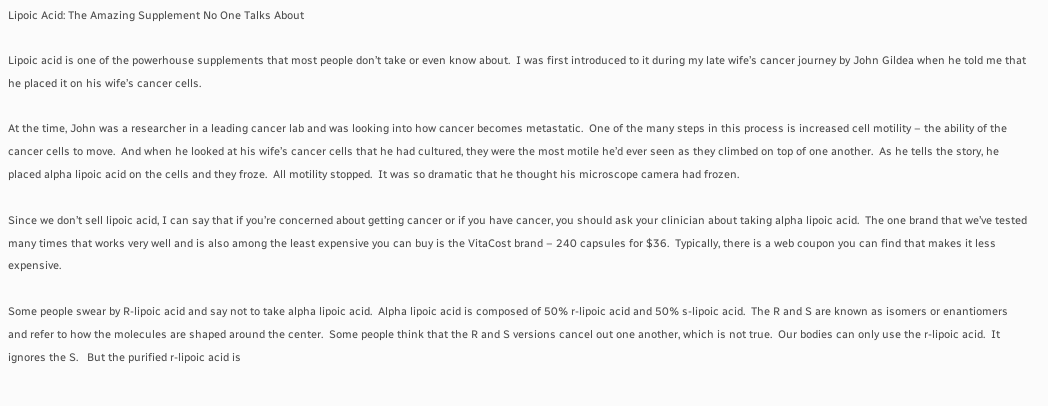Lipoic Acid: The Amazing Supplement No One Talks About

Lipoic acid is one of the powerhouse supplements that most people don’t take or even know about.  I was first introduced to it during my late wife’s cancer journey by John Gildea when he told me that he placed it on his wife’s cancer cells.

At the time, John was a researcher in a leading cancer lab and was looking into how cancer becomes metastatic.  One of the many steps in this process is increased cell motility – the ability of the cancer cells to move.  And when he looked at his wife’s cancer cells that he had cultured, they were the most motile he’d ever seen as they climbed on top of one another.  As he tells the story, he placed alpha lipoic acid on the cells and they froze.  All motility stopped.  It was so dramatic that he thought his microscope camera had frozen.

Since we don’t sell lipoic acid, I can say that if you’re concerned about getting cancer or if you have cancer, you should ask your clinician about taking alpha lipoic acid.  The one brand that we’ve tested many times that works very well and is also among the least expensive you can buy is the VitaCost brand – 240 capsules for $36.  Typically, there is a web coupon you can find that makes it less expensive.

Some people swear by R-lipoic acid and say not to take alpha lipoic acid.  Alpha lipoic acid is composed of 50% r-lipoic acid and 50% s-lipoic acid.  The R and S are known as isomers or enantiomers and refer to how the molecules are shaped around the center.  Some people think that the R and S versions cancel out one another, which is not true.  Our bodies can only use the r-lipoic acid.  It ignores the S.   But the purified r-lipoic acid is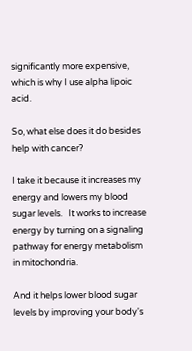significantly more expensive, which is why I use alpha lipoic acid.

So, what else does it do besides help with cancer?

I take it because it increases my energy and lowers my blood sugar levels.   It works to increase energy by turning on a signaling pathway for energy metabolism in mitochondria.

And it helps lower blood sugar levels by improving your body's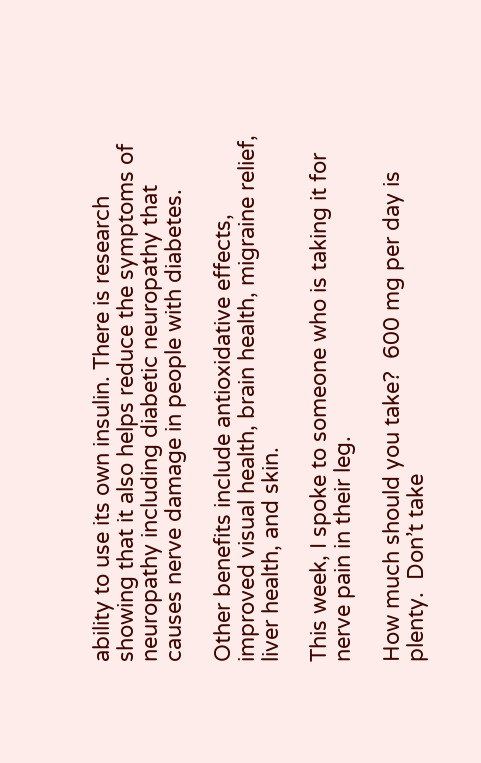ability to use its own insulin. There is research showing that it also helps reduce the symptoms of neuropathy including diabetic neuropathy that causes nerve damage in people with diabetes.

Other benefits include antioxidative effects, improved visual health, brain health, migraine relief, liver health, and skin.

This week, I spoke to someone who is taking it for nerve pain in their leg.

How much should you take?  600 mg per day is plenty.  Don’t take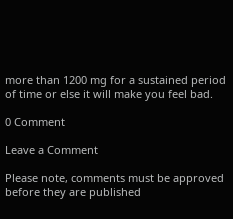more than 1200 mg for a sustained period of time or else it will make you feel bad.

0 Comment

Leave a Comment

Please note, comments must be approved before they are published